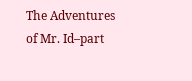The Adventures of Mr. Id–part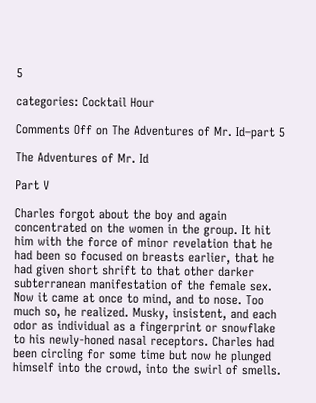5

categories: Cocktail Hour

Comments Off on The Adventures of Mr. Id–part 5

The Adventures of Mr. Id

Part V

Charles forgot about the boy and again concentrated on the women in the group. It hit him with the force of minor revelation that he had been so focused on breasts earlier, that he had given short shrift to that other darker subterranean manifestation of the female sex. Now it came at once to mind, and to nose. Too much so, he realized. Musky, insistent, and each odor as individual as a fingerprint or snowflake to his newly-honed nasal receptors. Charles had been circling for some time but now he plunged himself into the crowd, into the swirl of smells.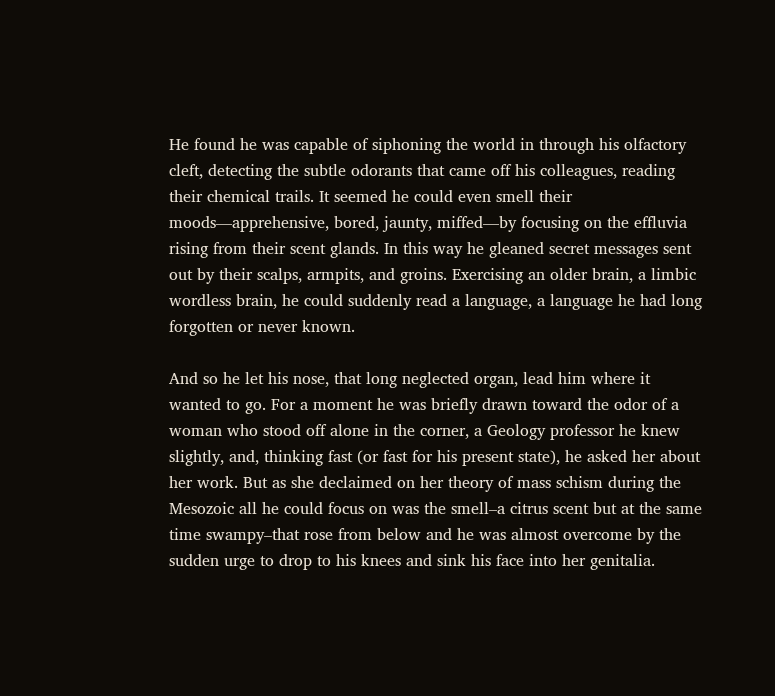He found he was capable of siphoning the world in through his olfactory cleft, detecting the subtle odorants that came off his colleagues, reading their chemical trails. It seemed he could even smell their moods—apprehensive, bored, jaunty, miffed—by focusing on the effluvia rising from their scent glands. In this way he gleaned secret messages sent out by their scalps, armpits, and groins. Exercising an older brain, a limbic wordless brain, he could suddenly read a language, a language he had long forgotten or never known.

And so he let his nose, that long neglected organ, lead him where it wanted to go. For a moment he was briefly drawn toward the odor of a woman who stood off alone in the corner, a Geology professor he knew slightly, and, thinking fast (or fast for his present state), he asked her about her work. But as she declaimed on her theory of mass schism during the Mesozoic all he could focus on was the smell–a citrus scent but at the same time swampy–that rose from below and he was almost overcome by the sudden urge to drop to his knees and sink his face into her genitalia.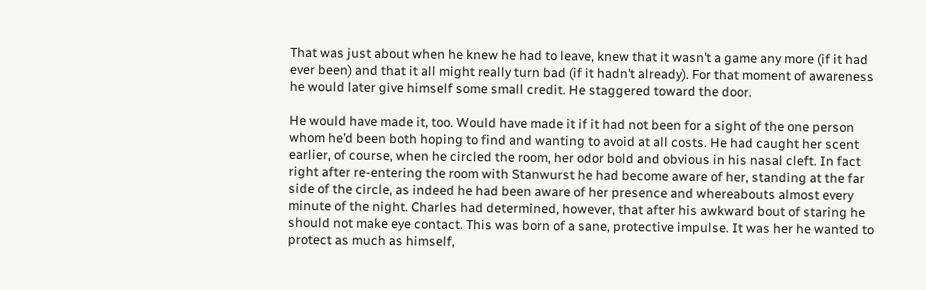That was just about when he knew he had to leave, knew that it wasn’t a game any more (if it had ever been) and that it all might really turn bad (if it hadn’t already). For that moment of awareness he would later give himself some small credit. He staggered toward the door.

He would have made it, too. Would have made it if it had not been for a sight of the one person whom he’d been both hoping to find and wanting to avoid at all costs. He had caught her scent earlier, of course, when he circled the room, her odor bold and obvious in his nasal cleft. In fact right after re-entering the room with Stanwurst he had become aware of her, standing at the far side of the circle, as indeed he had been aware of her presence and whereabouts almost every minute of the night. Charles had determined, however, that after his awkward bout of staring he should not make eye contact. This was born of a sane, protective impulse. It was her he wanted to protect as much as himself,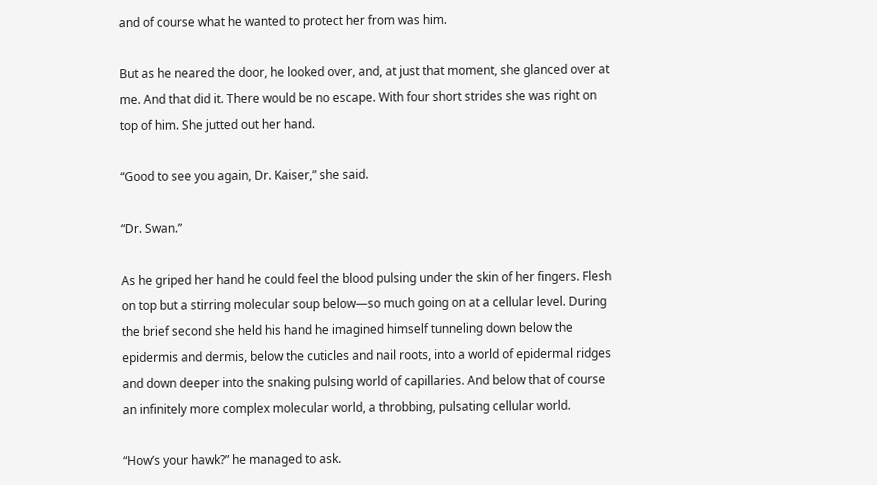and of course what he wanted to protect her from was him.

But as he neared the door, he looked over, and, at just that moment, she glanced over at me. And that did it. There would be no escape. With four short strides she was right on top of him. She jutted out her hand.

“Good to see you again, Dr. Kaiser,” she said.

“Dr. Swan.”

As he griped her hand he could feel the blood pulsing under the skin of her fingers. Flesh on top but a stirring molecular soup below—so much going on at a cellular level. During the brief second she held his hand he imagined himself tunneling down below the epidermis and dermis, below the cuticles and nail roots, into a world of epidermal ridges and down deeper into the snaking pulsing world of capillaries. And below that of course an infinitely more complex molecular world, a throbbing, pulsating cellular world.

“How’s your hawk?” he managed to ask.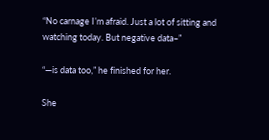“No carnage I’m afraid. Just a lot of sitting and watching today. But negative data–”

“—is data too,” he finished for her.

She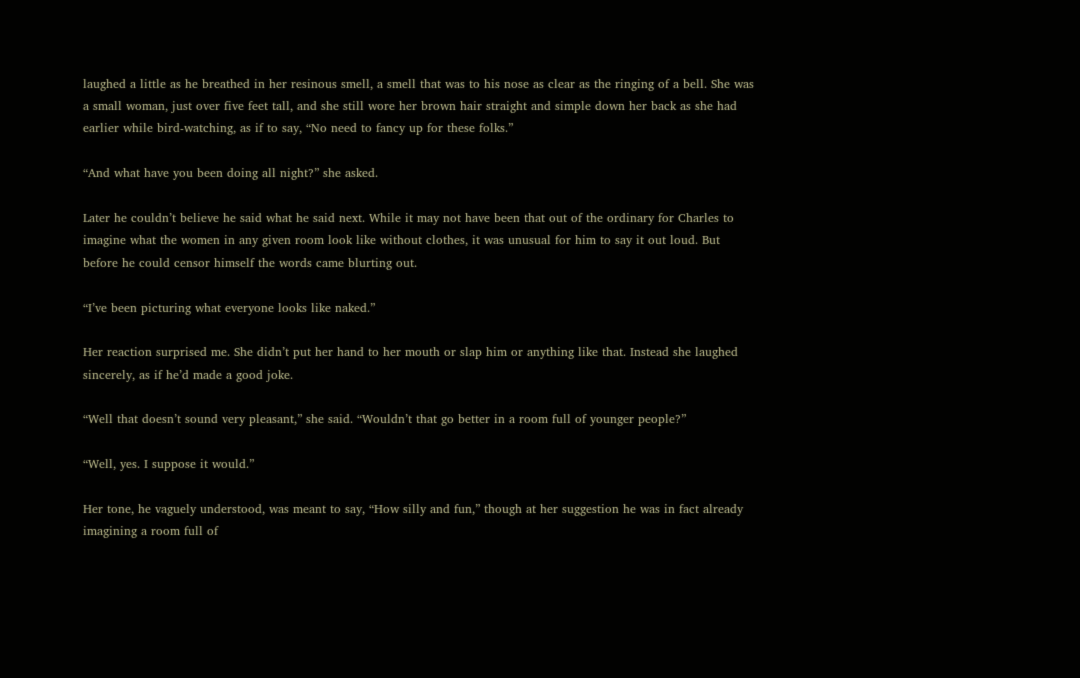laughed a little as he breathed in her resinous smell, a smell that was to his nose as clear as the ringing of a bell. She was a small woman, just over five feet tall, and she still wore her brown hair straight and simple down her back as she had earlier while bird-watching, as if to say, “No need to fancy up for these folks.”

“And what have you been doing all night?” she asked.

Later he couldn’t believe he said what he said next. While it may not have been that out of the ordinary for Charles to imagine what the women in any given room look like without clothes, it was unusual for him to say it out loud. But before he could censor himself the words came blurting out.

“I’ve been picturing what everyone looks like naked.”

Her reaction surprised me. She didn’t put her hand to her mouth or slap him or anything like that. Instead she laughed sincerely, as if he’d made a good joke.

“Well that doesn’t sound very pleasant,” she said. “Wouldn’t that go better in a room full of younger people?”

“Well, yes. I suppose it would.”

Her tone, he vaguely understood, was meant to say, “How silly and fun,” though at her suggestion he was in fact already imagining a room full of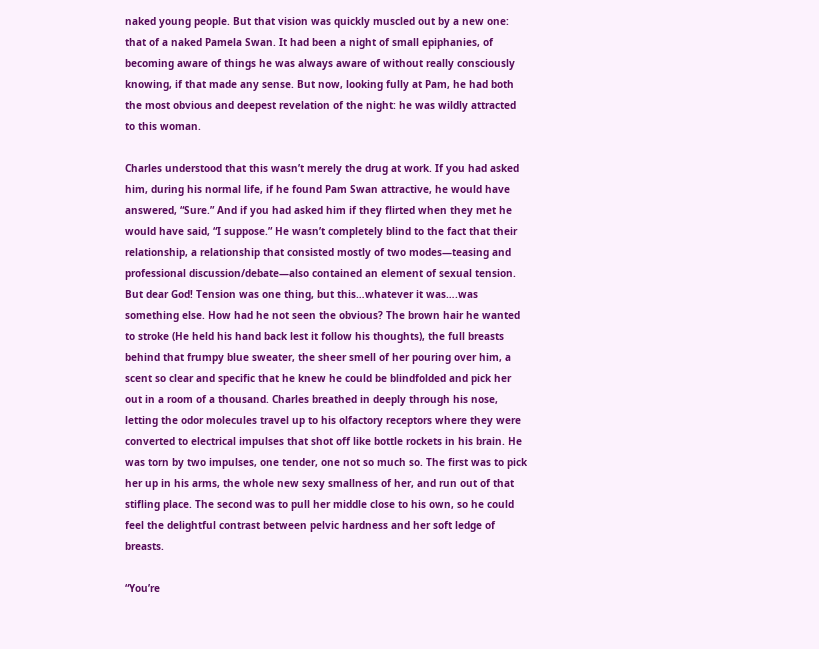naked young people. But that vision was quickly muscled out by a new one: that of a naked Pamela Swan. It had been a night of small epiphanies, of becoming aware of things he was always aware of without really consciously knowing, if that made any sense. But now, looking fully at Pam, he had both the most obvious and deepest revelation of the night: he was wildly attracted to this woman.

Charles understood that this wasn’t merely the drug at work. If you had asked him, during his normal life, if he found Pam Swan attractive, he would have answered, “Sure.” And if you had asked him if they flirted when they met he would have said, “I suppose.” He wasn’t completely blind to the fact that their relationship, a relationship that consisted mostly of two modes—teasing and professional discussion/debate—also contained an element of sexual tension. But dear God! Tension was one thing, but this…whatever it was….was something else. How had he not seen the obvious? The brown hair he wanted to stroke (He held his hand back lest it follow his thoughts), the full breasts behind that frumpy blue sweater, the sheer smell of her pouring over him, a scent so clear and specific that he knew he could be blindfolded and pick her out in a room of a thousand. Charles breathed in deeply through his nose, letting the odor molecules travel up to his olfactory receptors where they were converted to electrical impulses that shot off like bottle rockets in his brain. He was torn by two impulses, one tender, one not so much so. The first was to pick her up in his arms, the whole new sexy smallness of her, and run out of that stifling place. The second was to pull her middle close to his own, so he could feel the delightful contrast between pelvic hardness and her soft ledge of breasts.

“You’re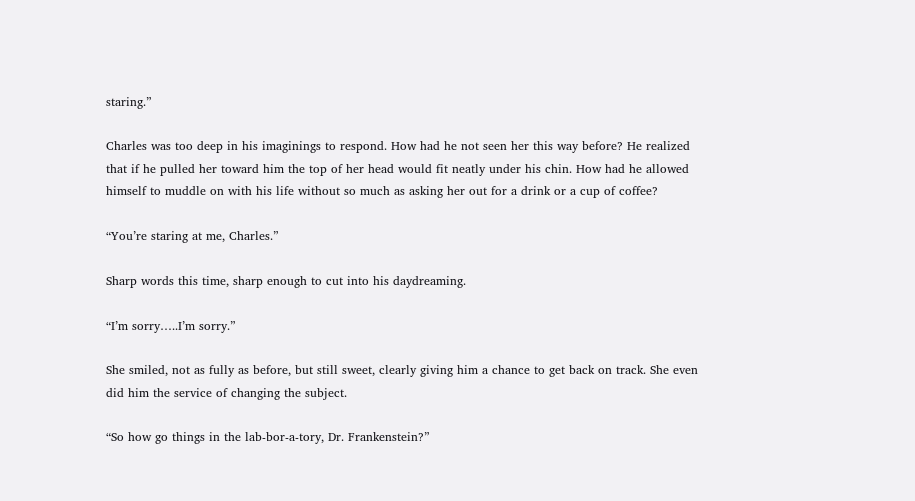staring.”

Charles was too deep in his imaginings to respond. How had he not seen her this way before? He realized that if he pulled her toward him the top of her head would fit neatly under his chin. How had he allowed himself to muddle on with his life without so much as asking her out for a drink or a cup of coffee?

“You’re staring at me, Charles.”

Sharp words this time, sharp enough to cut into his daydreaming.

“I’m sorry…..I’m sorry.”

She smiled, not as fully as before, but still sweet, clearly giving him a chance to get back on track. She even did him the service of changing the subject.

“So how go things in the lab-bor-a-tory, Dr. Frankenstein?”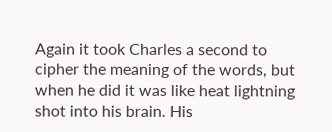Again it took Charles a second to cipher the meaning of the words, but when he did it was like heat lightning shot into his brain. His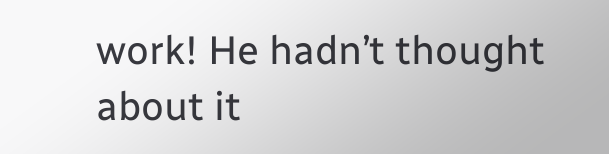work! He hadn’t thought about it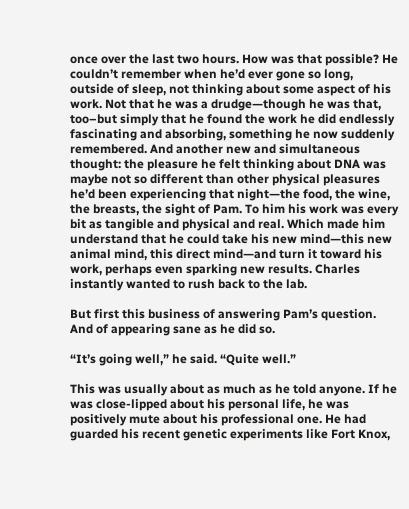once over the last two hours. How was that possible? He couldn’t remember when he’d ever gone so long, outside of sleep, not thinking about some aspect of his work. Not that he was a drudge—though he was that, too–but simply that he found the work he did endlessly fascinating and absorbing, something he now suddenly remembered. And another new and simultaneous thought: the pleasure he felt thinking about DNA was maybe not so different than other physical pleasures he’d been experiencing that night—the food, the wine, the breasts, the sight of Pam. To him his work was every bit as tangible and physical and real. Which made him understand that he could take his new mind—this new animal mind, this direct mind—and turn it toward his work, perhaps even sparking new results. Charles instantly wanted to rush back to the lab.

But first this business of answering Pam’s question. And of appearing sane as he did so.

“It’s going well,” he said. “Quite well.”

This was usually about as much as he told anyone. If he was close-lipped about his personal life, he was positively mute about his professional one. He had guarded his recent genetic experiments like Fort Knox,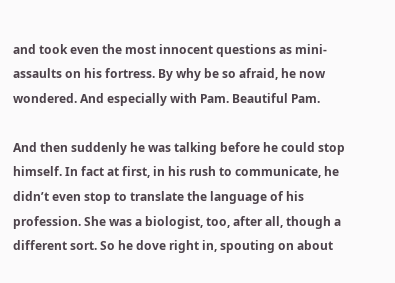and took even the most innocent questions as mini-assaults on his fortress. By why be so afraid, he now wondered. And especially with Pam. Beautiful Pam.

And then suddenly he was talking before he could stop himself. In fact at first, in his rush to communicate, he didn’t even stop to translate the language of his profession. She was a biologist, too, after all, though a different sort. So he dove right in, spouting on about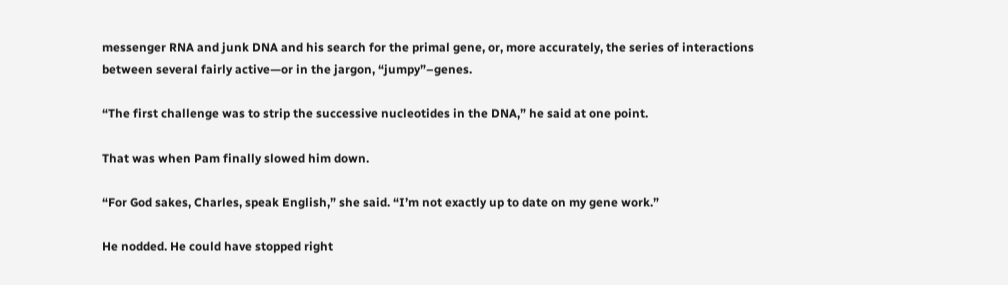messenger RNA and junk DNA and his search for the primal gene, or, more accurately, the series of interactions between several fairly active—or in the jargon, “jumpy”–genes.

“The first challenge was to strip the successive nucleotides in the DNA,” he said at one point.

That was when Pam finally slowed him down.

“For God sakes, Charles, speak English,” she said. “I’m not exactly up to date on my gene work.”

He nodded. He could have stopped right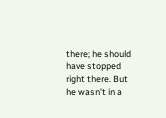there; he should have stopped right there. But he wasn’t in a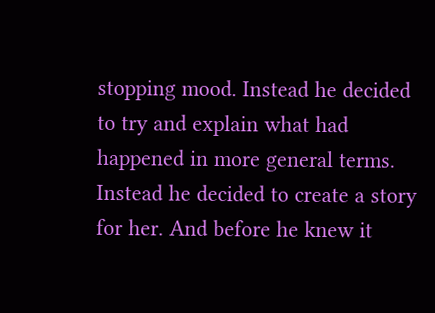stopping mood. Instead he decided to try and explain what had happened in more general terms. Instead he decided to create a story for her. And before he knew it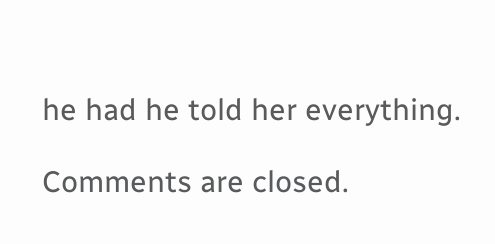he had he told her everything.

Comments are closed.